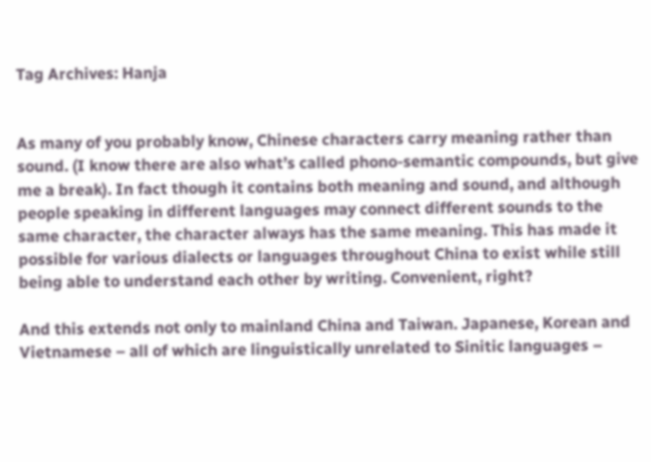Tag Archives: Hanja


As many of you probably know, Chinese characters carry meaning rather than sound. (I know there are also what’s called phono-semantic compounds, but give me a break). In fact though it contains both meaning and sound, and although people speaking in different languages may connect different sounds to the same character, the character always has the same meaning. This has made it possible for various dialects or languages throughout China to exist while still being able to understand each other by writing. Convenient, right?

And this extends not only to mainland China and Taiwan. Japanese, Korean and Vietnamese – all of which are linguistically unrelated to Sinitic languages –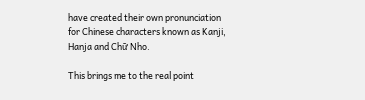have created their own pronunciation for Chinese characters known as Kanji, Hanja and Chữ Nho.

This brings me to the real point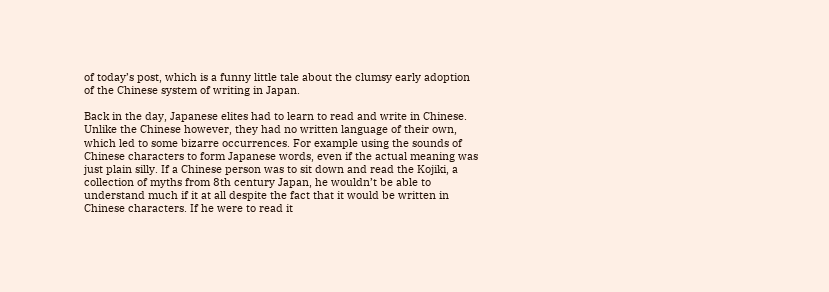of today’s post, which is a funny little tale about the clumsy early adoption of the Chinese system of writing in Japan.

Back in the day, Japanese elites had to learn to read and write in Chinese. Unlike the Chinese however, they had no written language of their own, which led to some bizarre occurrences. For example using the sounds of Chinese characters to form Japanese words, even if the actual meaning was just plain silly. If a Chinese person was to sit down and read the Kojiki, a collection of myths from 8th century Japan, he wouldn’t be able to understand much if it at all despite the fact that it would be written in Chinese characters. If he were to read it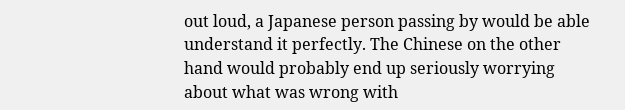out loud, a Japanese person passing by would be able understand it perfectly. The Chinese on the other hand would probably end up seriously worrying about what was wrong with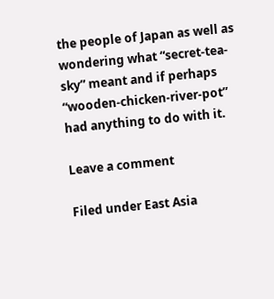the people of Japan as well as wondering what “secret-tea-sky” meant and if perhaps “wooden-chicken-river-pot” had anything to do with it.

Leave a comment

Filed under East Asia